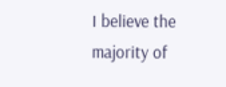I believe the majority of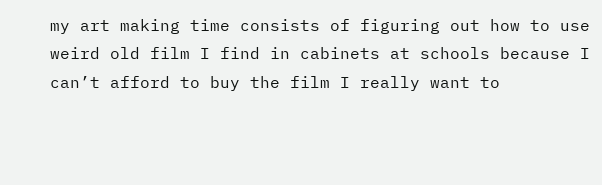my art making time consists of figuring out how to use weird old film I find in cabinets at schools because I can’t afford to buy the film I really want to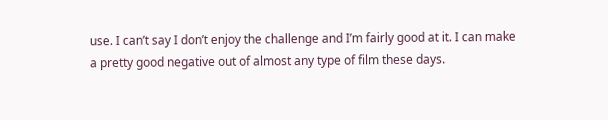use. I can’t say I don’t enjoy the challenge and I’m fairly good at it. I can make a pretty good negative out of almost any type of film these days.